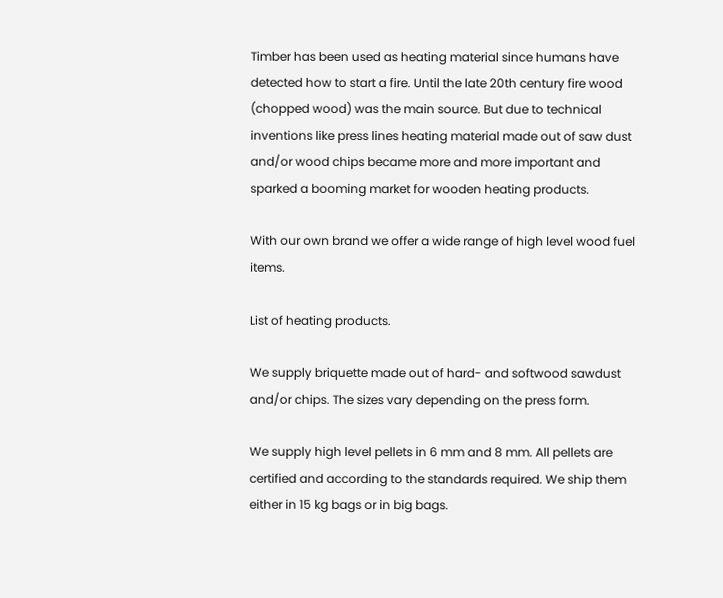Timber has been used as heating material since humans have detected how to start a fire. Until the late 20th century fire wood (chopped wood) was the main source. But due to technical inventions like press lines heating material made out of saw dust and/or wood chips became more and more important and sparked a booming market for wooden heating products.

With our own brand we offer a wide range of high level wood fuel items.

List of heating products.

We supply briquette made out of hard- and softwood sawdust and/or chips. The sizes vary depending on the press form.

We supply high level pellets in 6 mm and 8 mm. All pellets are certified and according to the standards required. We ship them either in 15 kg bags or in big bags.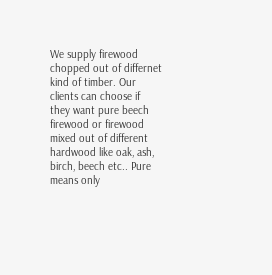We supply firewood chopped out of differnet kind of timber. Our clients can choose if they want pure beech firewood or firewood mixed out of different hardwood like oak, ash, birch, beech etc.. Pure means only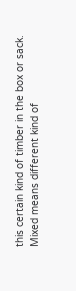this certain kind of timber in the box or sack. Mixed means different kind of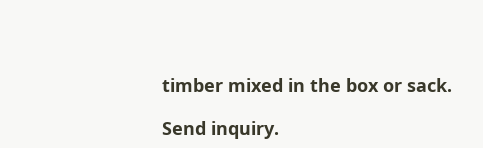timber mixed in the box or sack.

Send inquiry.